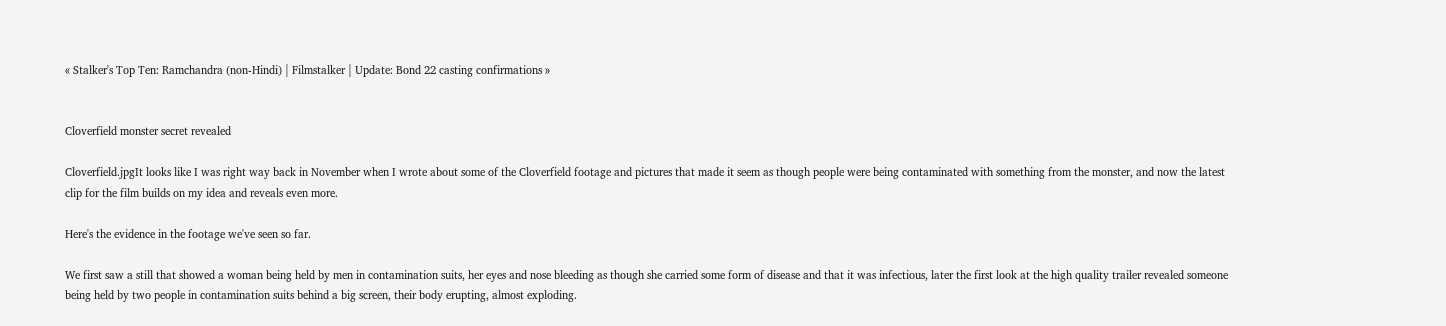« Stalker's Top Ten: Ramchandra (non-Hindi) | Filmstalker | Update: Bond 22 casting confirmations »


Cloverfield monster secret revealed

Cloverfield.jpgIt looks like I was right way back in November when I wrote about some of the Cloverfield footage and pictures that made it seem as though people were being contaminated with something from the monster, and now the latest clip for the film builds on my idea and reveals even more.

Here's the evidence in the footage we've seen so far.

We first saw a still that showed a woman being held by men in contamination suits, her eyes and nose bleeding as though she carried some form of disease and that it was infectious, later the first look at the high quality trailer revealed someone being held by two people in contamination suits behind a big screen, their body erupting, almost exploding.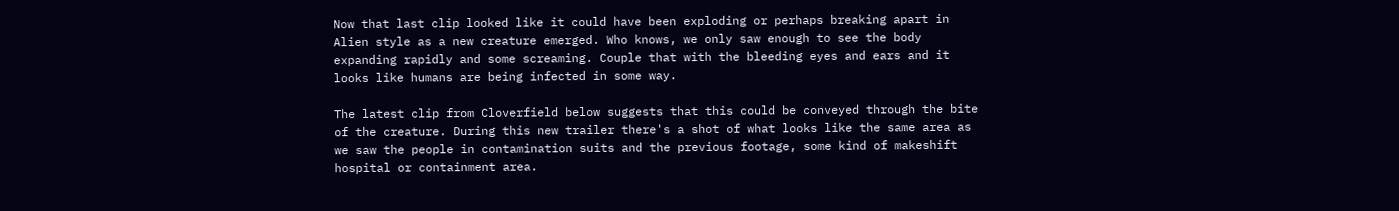Now that last clip looked like it could have been exploding or perhaps breaking apart in Alien style as a new creature emerged. Who knows, we only saw enough to see the body expanding rapidly and some screaming. Couple that with the bleeding eyes and ears and it looks like humans are being infected in some way.

The latest clip from Cloverfield below suggests that this could be conveyed through the bite of the creature. During this new trailer there's a shot of what looks like the same area as we saw the people in contamination suits and the previous footage, some kind of makeshift hospital or containment area.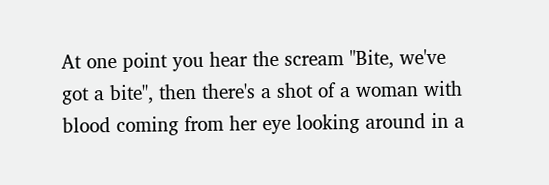At one point you hear the scream "Bite, we've got a bite", then there's a shot of a woman with blood coming from her eye looking around in a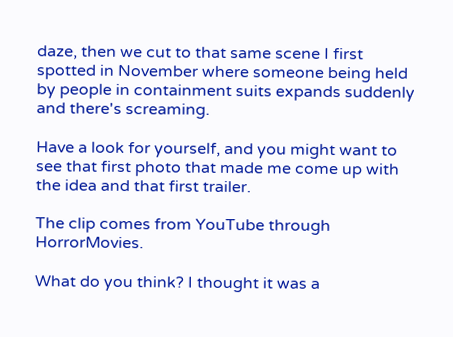daze, then we cut to that same scene I first spotted in November where someone being held by people in containment suits expands suddenly and there's screaming.

Have a look for yourself, and you might want to see that first photo that made me come up with the idea and that first trailer.

The clip comes from YouTube through HorrorMovies.

What do you think? I thought it was a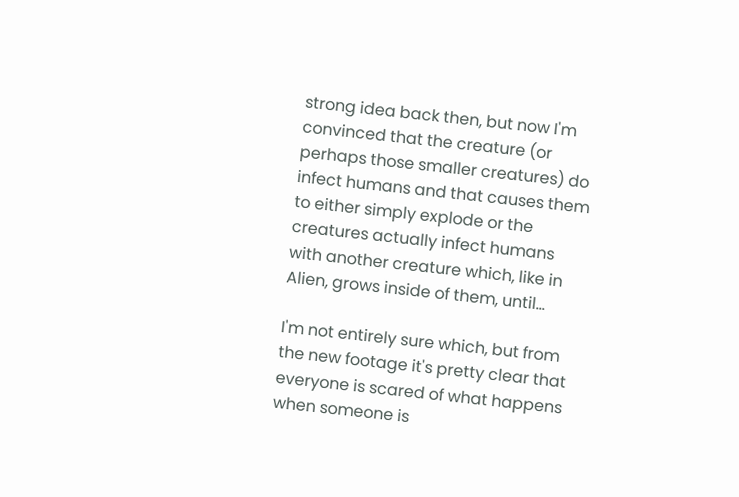strong idea back then, but now I'm convinced that the creature (or perhaps those smaller creatures) do infect humans and that causes them to either simply explode or the creatures actually infect humans with another creature which, like in Alien, grows inside of them, until...

I'm not entirely sure which, but from the new footage it's pretty clear that everyone is scared of what happens when someone is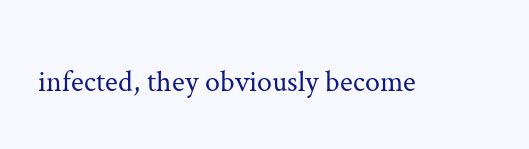infected, they obviously become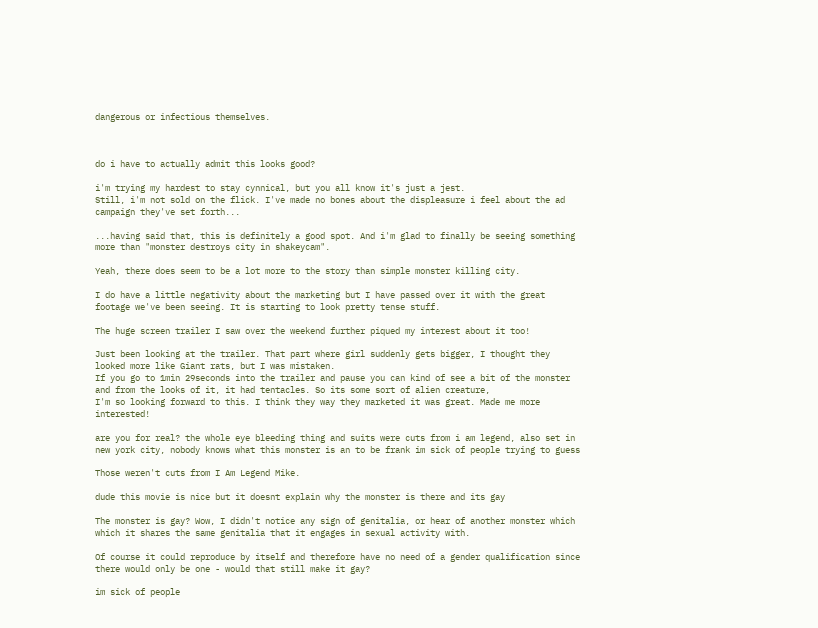dangerous or infectious themselves.



do i have to actually admit this looks good?

i'm trying my hardest to stay cynnical, but you all know it's just a jest.
Still, i'm not sold on the flick. I've made no bones about the displeasure i feel about the ad campaign they've set forth...

...having said that, this is definitely a good spot. And i'm glad to finally be seeing something more than "monster destroys city in shakeycam".

Yeah, there does seem to be a lot more to the story than simple monster killing city.

I do have a little negativity about the marketing but I have passed over it with the great footage we've been seeing. It is starting to look pretty tense stuff.

The huge screen trailer I saw over the weekend further piqued my interest about it too!

Just been looking at the trailer. That part where girl suddenly gets bigger, I thought they looked more like Giant rats, but I was mistaken.
If you go to 1min 29seconds into the trailer and pause you can kind of see a bit of the monster and from the looks of it, it had tentacles. So its some sort of alien creature,
I'm so looking forward to this. I think they way they marketed it was great. Made me more interested!

are you for real? the whole eye bleeding thing and suits were cuts from i am legend, also set in new york city, nobody knows what this monster is an to be frank im sick of people trying to guess

Those weren't cuts from I Am Legend Mike.

dude this movie is nice but it doesnt explain why the monster is there and its gay

The monster is gay? Wow, I didn't notice any sign of genitalia, or hear of another monster which which it shares the same genitalia that it engages in sexual activity with.

Of course it could reproduce by itself and therefore have no need of a gender qualification since there would only be one - would that still make it gay?

im sick of people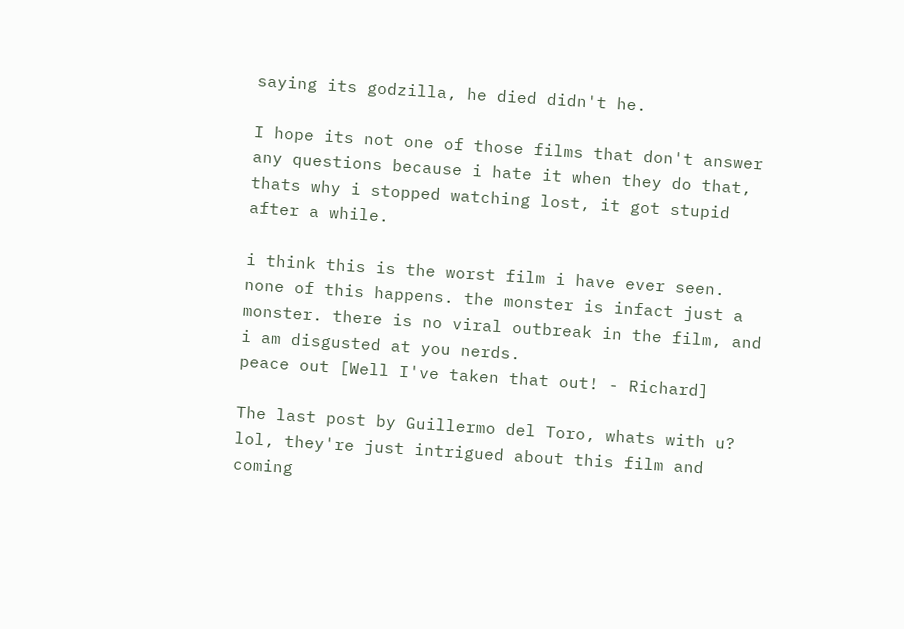saying its godzilla, he died didn't he.

I hope its not one of those films that don't answer any questions because i hate it when they do that, thats why i stopped watching lost, it got stupid after a while.

i think this is the worst film i have ever seen. none of this happens. the monster is infact just a monster. there is no viral outbreak in the film, and i am disgusted at you nerds.
peace out [Well I've taken that out! - Richard]

The last post by Guillermo del Toro, whats with u? lol, they're just intrigued about this film and coming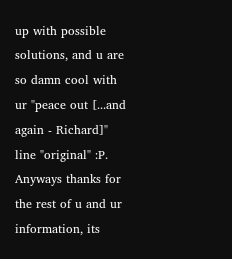up with possible solutions, and u are so damn cool with ur "peace out [...and again - Richard]" line "original" :P. Anyways thanks for the rest of u and ur information, its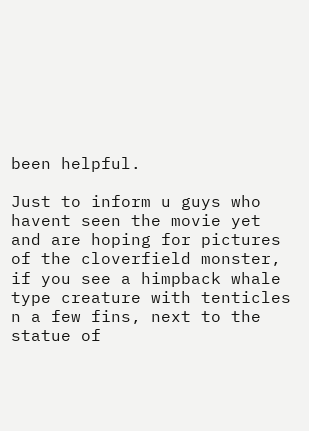been helpful.

Just to inform u guys who havent seen the movie yet and are hoping for pictures of the cloverfield monster, if you see a himpback whale type creature with tenticles n a few fins, next to the statue of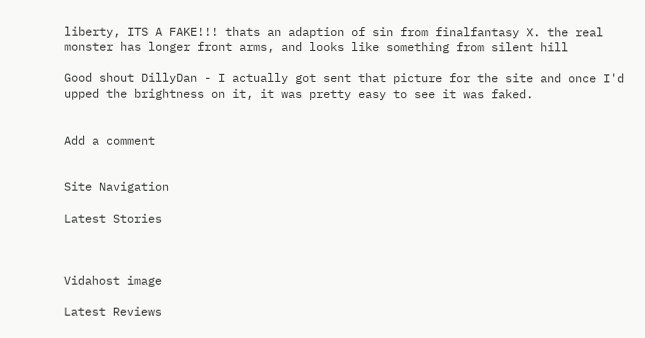liberty, ITS A FAKE!!! thats an adaption of sin from finalfantasy X. the real monster has longer front arms, and looks like something from silent hill

Good shout DillyDan - I actually got sent that picture for the site and once I'd upped the brightness on it, it was pretty easy to see it was faked.


Add a comment


Site Navigation

Latest Stories



Vidahost image

Latest Reviews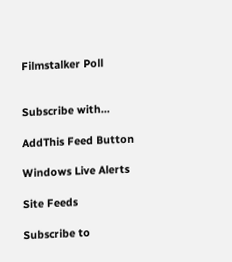Filmstalker Poll


Subscribe with...

AddThis Feed Button

Windows Live Alerts

Site Feeds

Subscribe to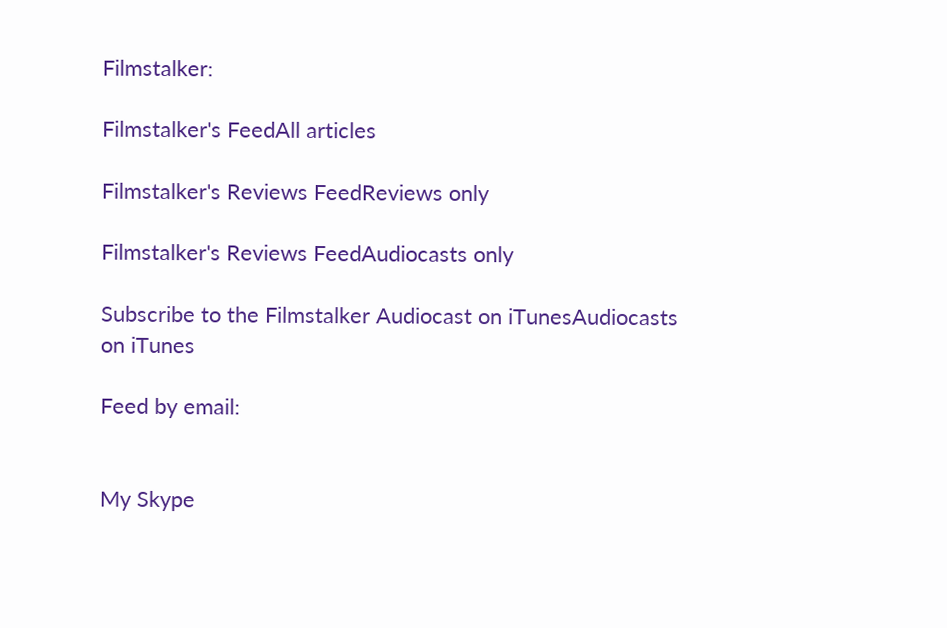Filmstalker:

Filmstalker's FeedAll articles

Filmstalker's Reviews FeedReviews only

Filmstalker's Reviews FeedAudiocasts only

Subscribe to the Filmstalker Audiocast on iTunesAudiocasts on iTunes

Feed by email:


My Skype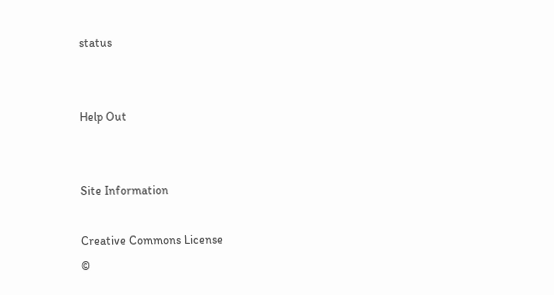status


Help Out


Site Information

Creative Commons License
©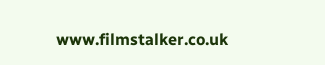www.filmstalker.co.uk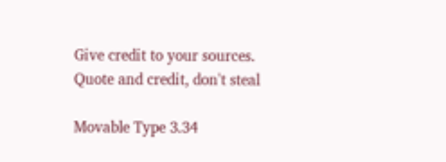Give credit to your sources. Quote and credit, don't steal

Movable Type 3.34